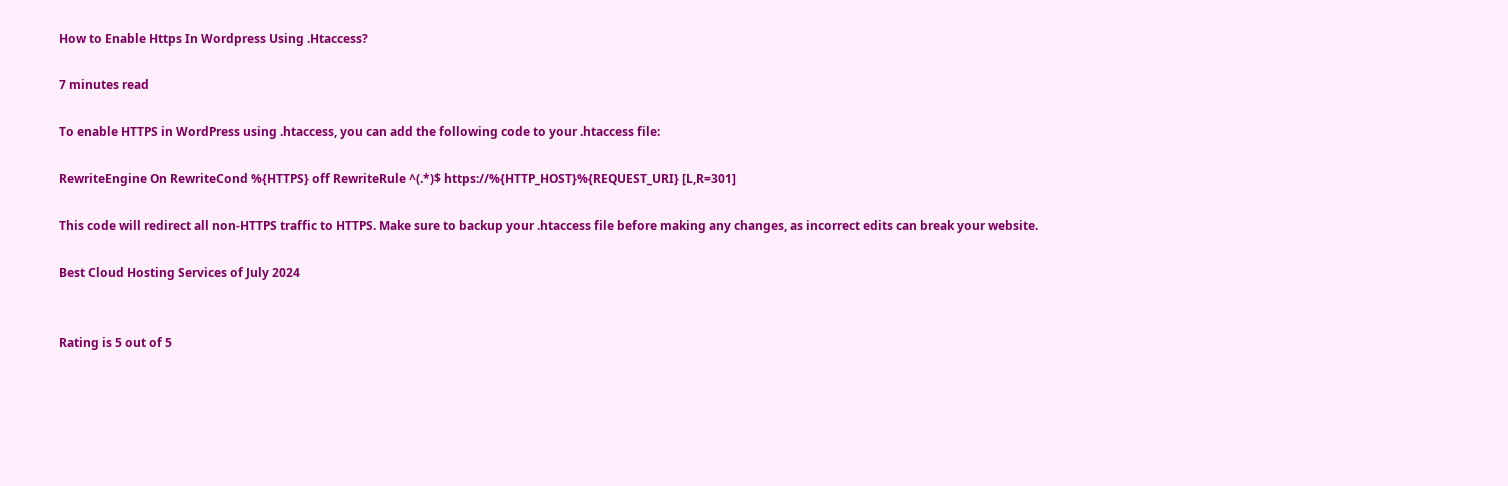How to Enable Https In Wordpress Using .Htaccess?

7 minutes read

To enable HTTPS in WordPress using .htaccess, you can add the following code to your .htaccess file:

RewriteEngine On RewriteCond %{HTTPS} off RewriteRule ^(.*)$ https://%{HTTP_HOST}%{REQUEST_URI} [L,R=301]

This code will redirect all non-HTTPS traffic to HTTPS. Make sure to backup your .htaccess file before making any changes, as incorrect edits can break your website.

Best Cloud Hosting Services of July 2024


Rating is 5 out of 5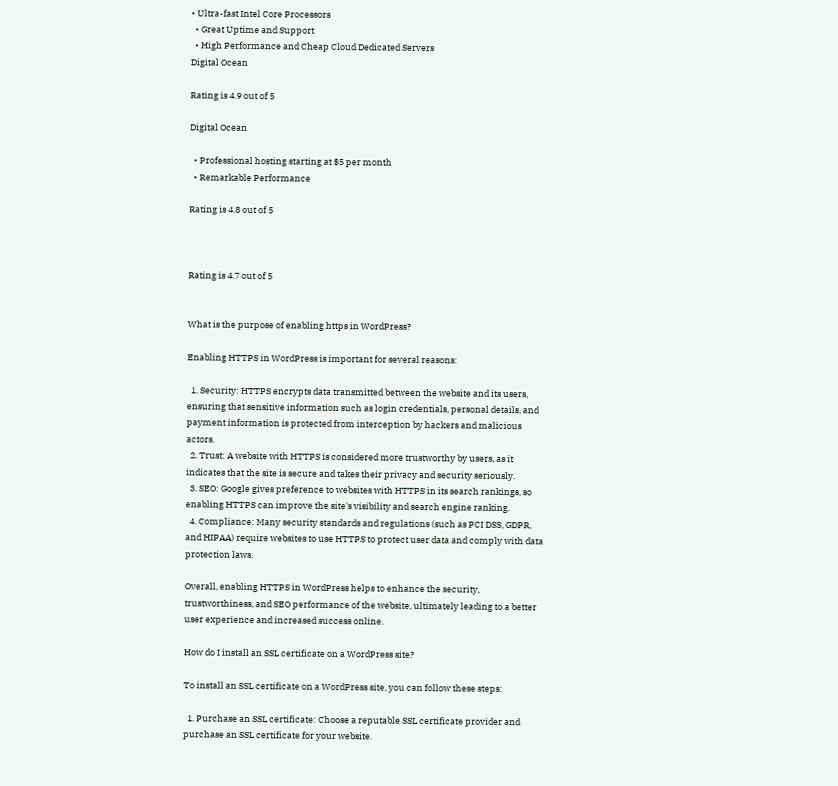• Ultra-fast Intel Core Processors
  • Great Uptime and Support
  • High Performance and Cheap Cloud Dedicated Servers
Digital Ocean

Rating is 4.9 out of 5

Digital Ocean

  • Professional hosting starting at $5 per month
  • Remarkable Performance

Rating is 4.8 out of 5



Rating is 4.7 out of 5


What is the purpose of enabling https in WordPress?

Enabling HTTPS in WordPress is important for several reasons:

  1. Security: HTTPS encrypts data transmitted between the website and its users, ensuring that sensitive information such as login credentials, personal details, and payment information is protected from interception by hackers and malicious actors.
  2. Trust: A website with HTTPS is considered more trustworthy by users, as it indicates that the site is secure and takes their privacy and security seriously.
  3. SEO: Google gives preference to websites with HTTPS in its search rankings, so enabling HTTPS can improve the site's visibility and search engine ranking.
  4. Compliance: Many security standards and regulations (such as PCI DSS, GDPR, and HIPAA) require websites to use HTTPS to protect user data and comply with data protection laws.

Overall, enabling HTTPS in WordPress helps to enhance the security, trustworthiness, and SEO performance of the website, ultimately leading to a better user experience and increased success online.

How do I install an SSL certificate on a WordPress site?

To install an SSL certificate on a WordPress site, you can follow these steps:

  1. Purchase an SSL certificate: Choose a reputable SSL certificate provider and purchase an SSL certificate for your website.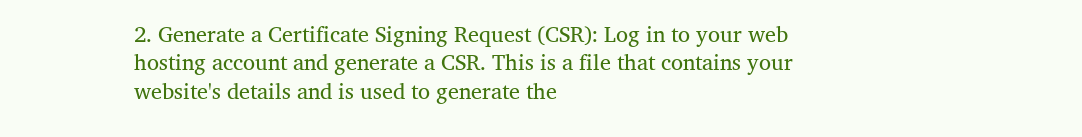2. Generate a Certificate Signing Request (CSR): Log in to your web hosting account and generate a CSR. This is a file that contains your website's details and is used to generate the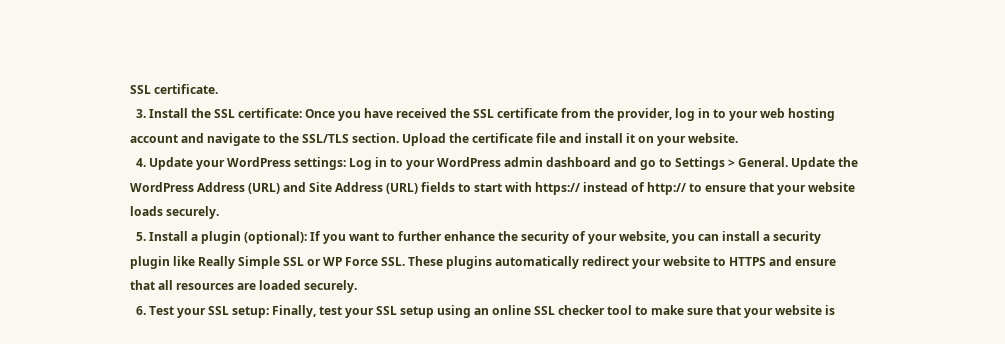SSL certificate.
  3. Install the SSL certificate: Once you have received the SSL certificate from the provider, log in to your web hosting account and navigate to the SSL/TLS section. Upload the certificate file and install it on your website.
  4. Update your WordPress settings: Log in to your WordPress admin dashboard and go to Settings > General. Update the WordPress Address (URL) and Site Address (URL) fields to start with https:// instead of http:// to ensure that your website loads securely.
  5. Install a plugin (optional): If you want to further enhance the security of your website, you can install a security plugin like Really Simple SSL or WP Force SSL. These plugins automatically redirect your website to HTTPS and ensure that all resources are loaded securely.
  6. Test your SSL setup: Finally, test your SSL setup using an online SSL checker tool to make sure that your website is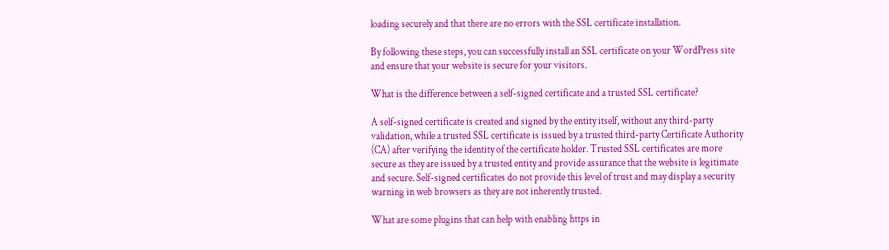loading securely and that there are no errors with the SSL certificate installation.

By following these steps, you can successfully install an SSL certificate on your WordPress site and ensure that your website is secure for your visitors.

What is the difference between a self-signed certificate and a trusted SSL certificate?

A self-signed certificate is created and signed by the entity itself, without any third-party validation, while a trusted SSL certificate is issued by a trusted third-party Certificate Authority (CA) after verifying the identity of the certificate holder. Trusted SSL certificates are more secure as they are issued by a trusted entity and provide assurance that the website is legitimate and secure. Self-signed certificates do not provide this level of trust and may display a security warning in web browsers as they are not inherently trusted.

What are some plugins that can help with enabling https in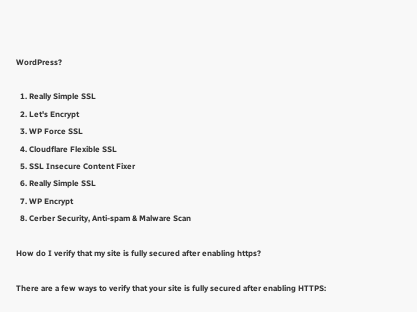WordPress?

  1. Really Simple SSL
  2. Let's Encrypt
  3. WP Force SSL
  4. Cloudflare Flexible SSL
  5. SSL Insecure Content Fixer
  6. Really Simple SSL
  7. WP Encrypt
  8. Cerber Security, Anti-spam & Malware Scan

How do I verify that my site is fully secured after enabling https?

There are a few ways to verify that your site is fully secured after enabling HTTPS: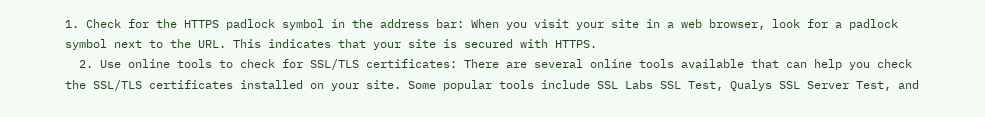1. Check for the HTTPS padlock symbol in the address bar: When you visit your site in a web browser, look for a padlock symbol next to the URL. This indicates that your site is secured with HTTPS.
  2. Use online tools to check for SSL/TLS certificates: There are several online tools available that can help you check the SSL/TLS certificates installed on your site. Some popular tools include SSL Labs SSL Test, Qualys SSL Server Test, and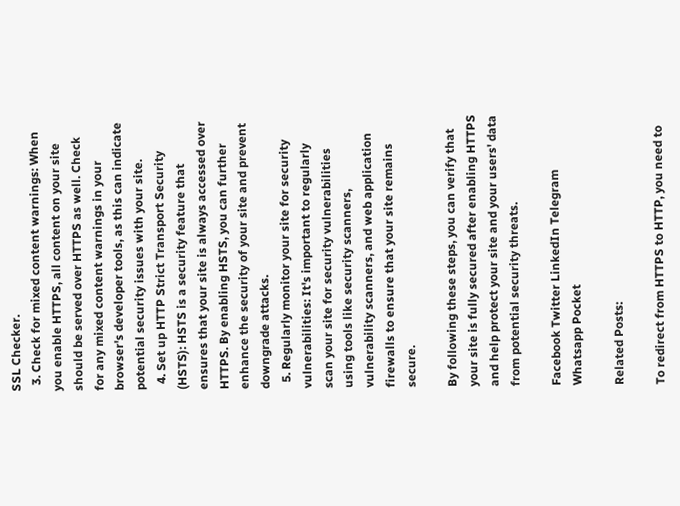SSL Checker.
  3. Check for mixed content warnings: When you enable HTTPS, all content on your site should be served over HTTPS as well. Check for any mixed content warnings in your browser's developer tools, as this can indicate potential security issues with your site.
  4. Set up HTTP Strict Transport Security (HSTS): HSTS is a security feature that ensures that your site is always accessed over HTTPS. By enabling HSTS, you can further enhance the security of your site and prevent downgrade attacks.
  5. Regularly monitor your site for security vulnerabilities: It's important to regularly scan your site for security vulnerabilities using tools like security scanners, vulnerability scanners, and web application firewalls to ensure that your site remains secure.

By following these steps, you can verify that your site is fully secured after enabling HTTPS and help protect your site and your users' data from potential security threats.

Facebook Twitter LinkedIn Telegram Whatsapp Pocket

Related Posts:

To redirect from HTTPS to HTTP, you need to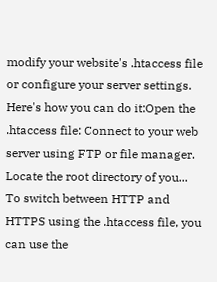modify your website's .htaccess file or configure your server settings. Here's how you can do it:Open the .htaccess file: Connect to your web server using FTP or file manager. Locate the root directory of you...
To switch between HTTP and HTTPS using the .htaccess file, you can use the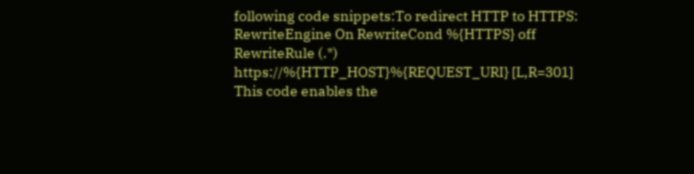following code snippets:To redirect HTTP to HTTPS: RewriteEngine On RewriteCond %{HTTPS} off RewriteRule (.*) https://%{HTTP_HOST}%{REQUEST_URI} [L,R=301] This code enables the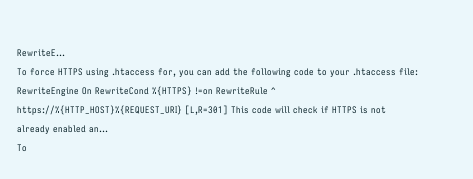RewriteE...
To force HTTPS using .htaccess for, you can add the following code to your .htaccess file: RewriteEngine On RewriteCond %{HTTPS} !=on RewriteRule ^ https://%{HTTP_HOST}%{REQUEST_URI} [L,R=301] This code will check if HTTPS is not already enabled an...
To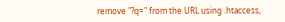remove "?q=" from the URL using .htaccess,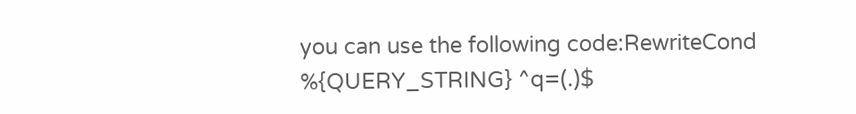you can use the following code:RewriteCond %{QUERY_STRING} ^q=(.)$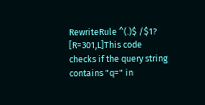RewriteRule ^(.)$ /$1? [R=301,L]This code checks if the query string contains "q=" in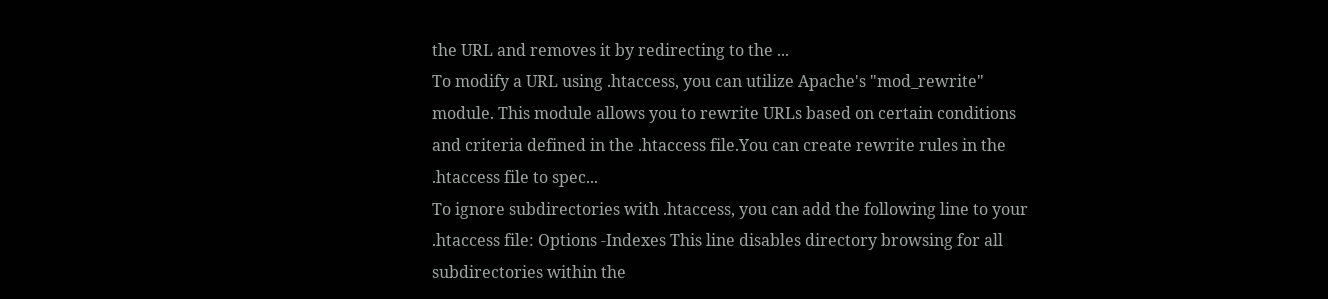the URL and removes it by redirecting to the ...
To modify a URL using .htaccess, you can utilize Apache's "mod_rewrite" module. This module allows you to rewrite URLs based on certain conditions and criteria defined in the .htaccess file.You can create rewrite rules in the .htaccess file to spec...
To ignore subdirectories with .htaccess, you can add the following line to your .htaccess file: Options -Indexes This line disables directory browsing for all subdirectories within the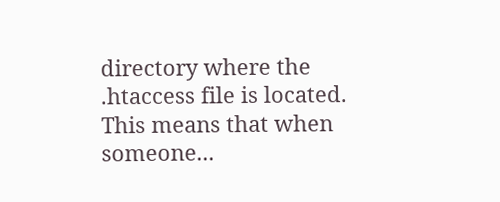directory where the .htaccess file is located. This means that when someone...